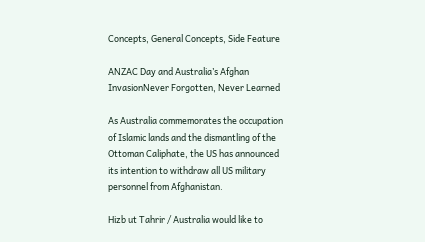Concepts, General Concepts, Side Feature

ANZAC Day and Australia’s Afghan InvasionNever Forgotten, Never Learned

As Australia commemorates the occupation of Islamic lands and the dismantling of the Ottoman Caliphate, the US has announced its intention to withdraw all US military personnel from Afghanistan.

Hizb ut Tahrir / Australia would like to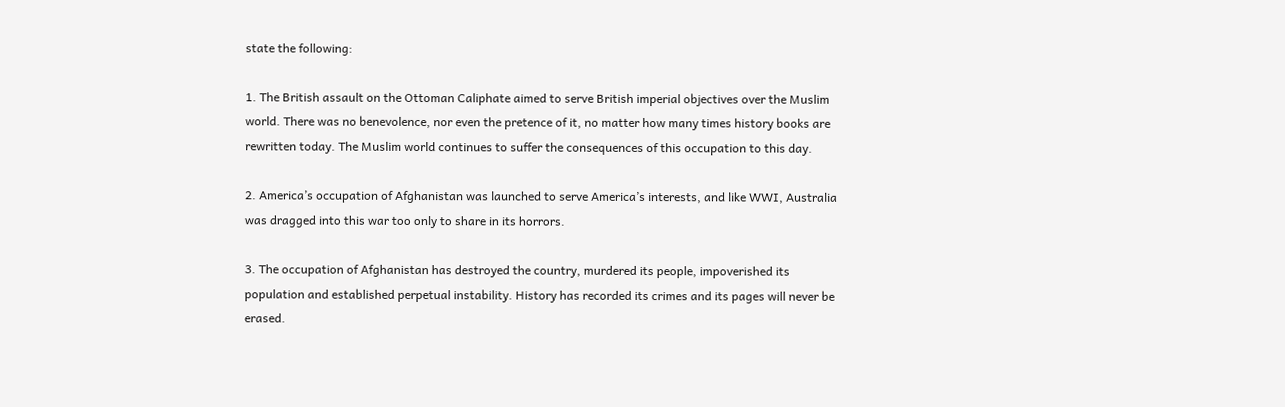state the following:

1. The British assault on the Ottoman Caliphate aimed to serve British imperial objectives over the Muslim world. There was no benevolence, nor even the pretence of it, no matter how many times history books are rewritten today. The Muslim world continues to suffer the consequences of this occupation to this day.

2. America’s occupation of Afghanistan was launched to serve America’s interests, and like WWI, Australia was dragged into this war too only to share in its horrors.

3. The occupation of Afghanistan has destroyed the country, murdered its people, impoverished its population and established perpetual instability. History has recorded its crimes and its pages will never be erased.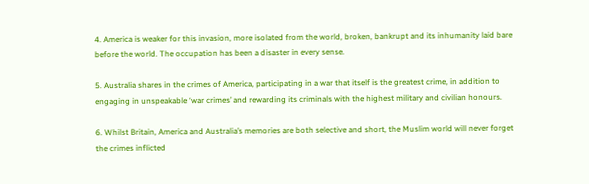4. America is weaker for this invasion, more isolated from the world, broken, bankrupt and its inhumanity laid bare before the world. The occupation has been a disaster in every sense.

5. Australia shares in the crimes of America, participating in a war that itself is the greatest crime, in addition to engaging in unspeakable ‘war crimes’ and rewarding its criminals with the highest military and civilian honours.

6. Whilst Britain, America and Australia’s memories are both selective and short, the Muslim world will never forget the crimes inflicted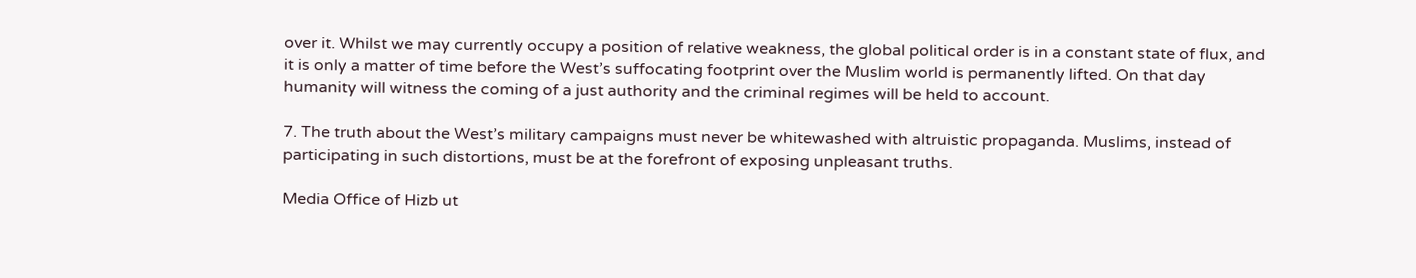over it. Whilst we may currently occupy a position of relative weakness, the global political order is in a constant state of flux, and it is only a matter of time before the West’s suffocating footprint over the Muslim world is permanently lifted. On that day humanity will witness the coming of a just authority and the criminal regimes will be held to account.

7. The truth about the West’s military campaigns must never be whitewashed with altruistic propaganda. Muslims, instead of participating in such distortions, must be at the forefront of exposing unpleasant truths.

Media Office of Hizb ut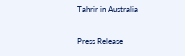Tahrir in Australia

Press Release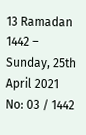13 Ramadan 1442 – Sunday, 25th April 2021
No: 03 / 1442